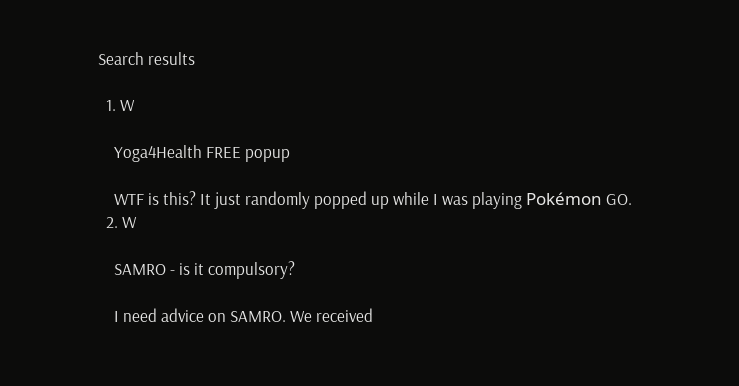Search results

  1. W

    Yoga4Health FREE popup

    WTF is this? It just randomly popped up while I was playing Pokémon GO.
  2. W

    SAMRO - is it compulsory?

    I need advice on SAMRO. We received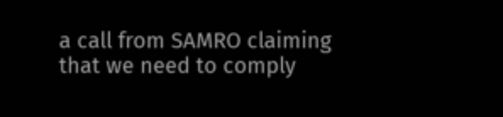a call from SAMRO claiming that we need to comply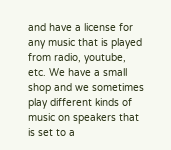and have a license for any music that is played from radio, youtube, etc. We have a small shop and we sometimes play different kinds of music on speakers that is set to a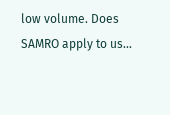low volume. Does SAMRO apply to us...